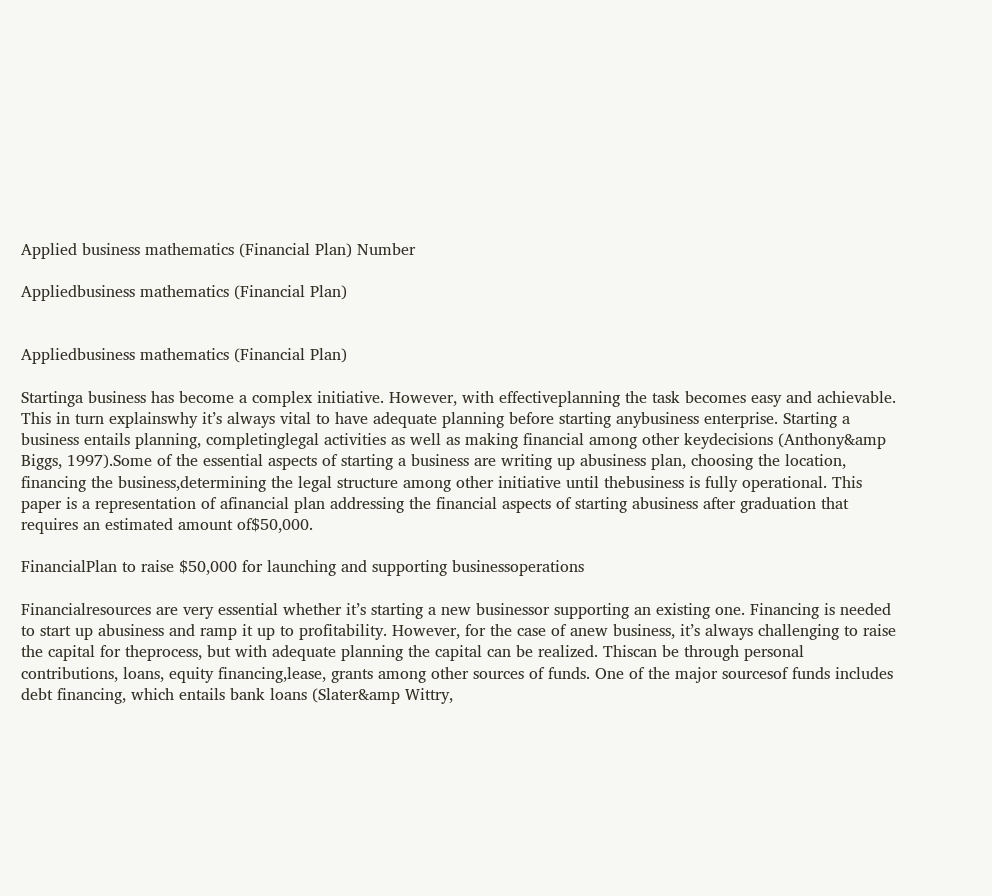Applied business mathematics (Financial Plan) Number

Appliedbusiness mathematics (Financial Plan)


Appliedbusiness mathematics (Financial Plan)

Startinga business has become a complex initiative. However, with effectiveplanning the task becomes easy and achievable. This in turn explainswhy it’s always vital to have adequate planning before starting anybusiness enterprise. Starting a business entails planning, completinglegal activities as well as making financial among other keydecisions (Anthony&amp Biggs, 1997).Some of the essential aspects of starting a business are writing up abusiness plan, choosing the location, financing the business,determining the legal structure among other initiative until thebusiness is fully operational. This paper is a representation of afinancial plan addressing the financial aspects of starting abusiness after graduation that requires an estimated amount of$50,000.

FinancialPlan to raise $50,000 for launching and supporting businessoperations

Financialresources are very essential whether it’s starting a new businessor supporting an existing one. Financing is needed to start up abusiness and ramp it up to profitability. However, for the case of anew business, it’s always challenging to raise the capital for theprocess, but with adequate planning the capital can be realized. Thiscan be through personal contributions, loans, equity financing,lease, grants among other sources of funds. One of the major sourcesof funds includes debt financing, which entails bank loans (Slater&amp Wittry,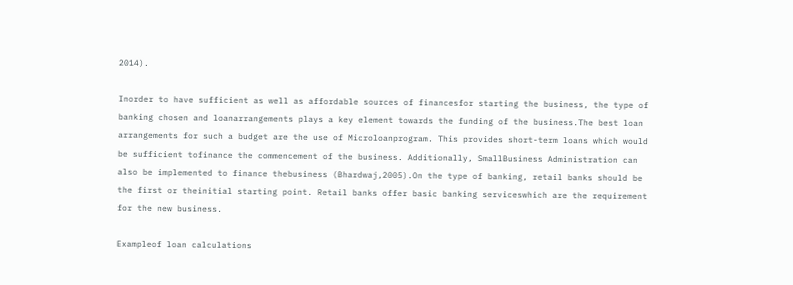2014).

Inorder to have sufficient as well as affordable sources of financesfor starting the business, the type of banking chosen and loanarrangements plays a key element towards the funding of the business.The best loan arrangements for such a budget are the use of Microloanprogram. This provides short-term loans which would be sufficient tofinance the commencement of the business. Additionally, SmallBusiness Administration can also be implemented to finance thebusiness (Bhardwaj,2005).On the type of banking, retail banks should be the first or theinitial starting point. Retail banks offer basic banking serviceswhich are the requirement for the new business.

Exampleof loan calculations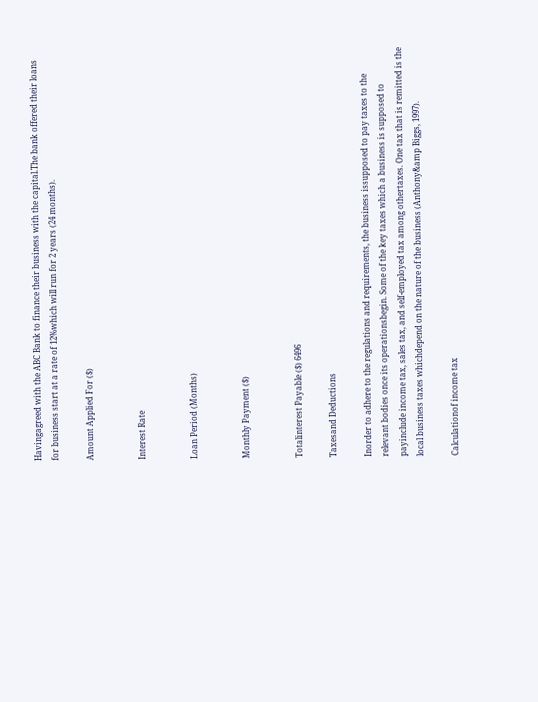Havingagreed with the ABC Bank to finance their business with the capital.The bank offered their loans for business start at a rate of 12%which will run for 2 years (24 months).

Amount Applied For ($)


Interest Rate


Loan Period (Months)


Monthly Payment ($)


Totalinterest Payable ($) 6496

Taxesand Deductions

Inorder to adhere to the regulations and requirements, the business issupposed to pay taxes to the relevant bodies once its operationsbegin. Some of the key taxes which a business is supposed to payinclude income tax, sales tax, and self-employed tax among othertaxes. One tax that is remitted is the local business taxes whichdepend on the nature of the business (Anthony&amp Biggs, 1997).

Calculationof income tax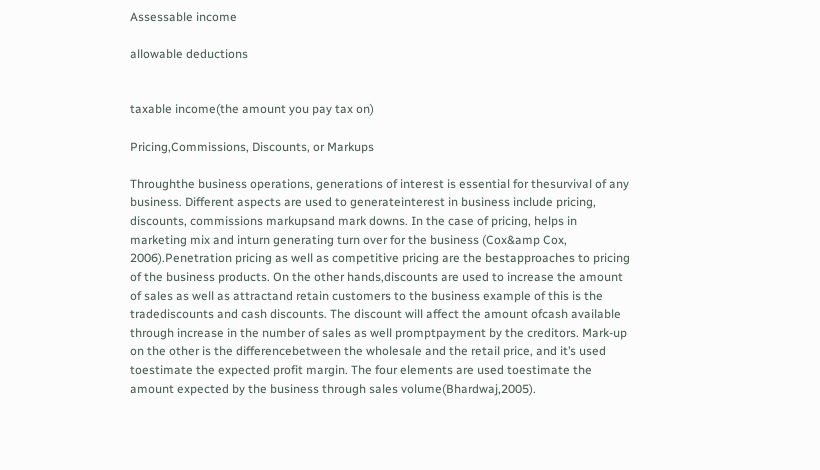Assessable income

allowable deductions


taxable income(the amount you pay tax on)

Pricing,Commissions, Discounts, or Markups

Throughthe business operations, generations of interest is essential for thesurvival of any business. Different aspects are used to generateinterest in business include pricing, discounts, commissions markupsand mark downs. In the case of pricing, helps in marketing mix and inturn generating turn over for the business (Cox&amp Cox, 2006).Penetration pricing as well as competitive pricing are the bestapproaches to pricing of the business products. On the other hands,discounts are used to increase the amount of sales as well as attractand retain customers to the business example of this is the tradediscounts and cash discounts. The discount will affect the amount ofcash available through increase in the number of sales as well promptpayment by the creditors. Mark-up on the other is the differencebetween the wholesale and the retail price, and it’s used toestimate the expected profit margin. The four elements are used toestimate the amount expected by the business through sales volume(Bhardwaj,2005).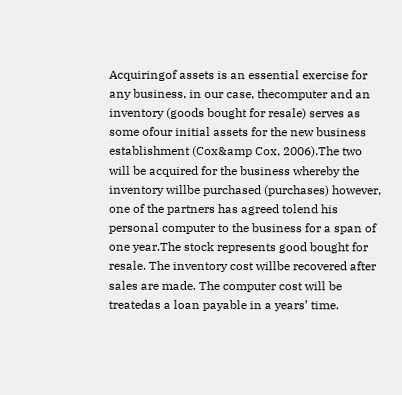Acquiringof assets is an essential exercise for any business, in our case, thecomputer and an inventory (goods bought for resale) serves as some ofour initial assets for the new business establishment (Cox&amp Cox, 2006).The two will be acquired for the business whereby the inventory willbe purchased (purchases) however, one of the partners has agreed tolend his personal computer to the business for a span of one year.The stock represents good bought for resale. The inventory cost willbe recovered after sales are made. The computer cost will be treatedas a loan payable in a years’ time.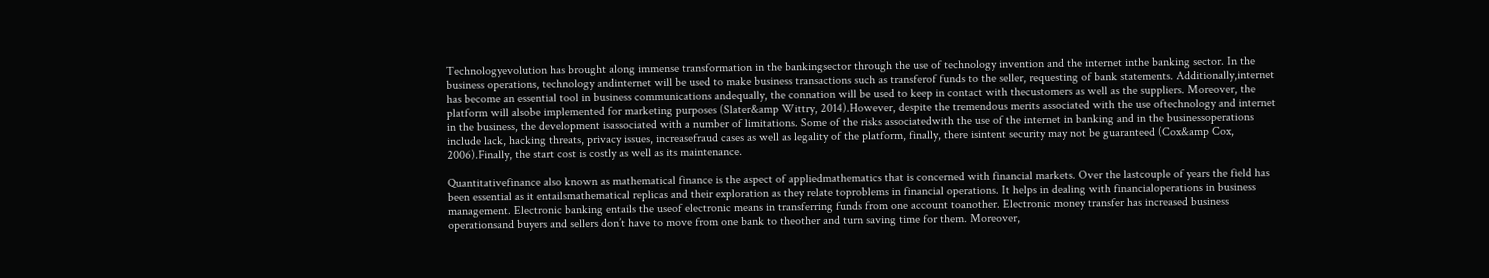Technologyevolution has brought along immense transformation in the bankingsector through the use of technology invention and the internet inthe banking sector. In the business operations, technology andinternet will be used to make business transactions such as transferof funds to the seller, requesting of bank statements. Additionally,internet has become an essential tool in business communications andequally, the connation will be used to keep in contact with thecustomers as well as the suppliers. Moreover, the platform will alsobe implemented for marketing purposes (Slater&amp Wittry, 2014).However, despite the tremendous merits associated with the use oftechnology and internet in the business, the development isassociated with a number of limitations. Some of the risks associatedwith the use of the internet in banking and in the businessoperations include lack, hacking threats, privacy issues, increasefraud cases as well as legality of the platform, finally, there isintent security may not be guaranteed (Cox&amp Cox, 2006).Finally, the start cost is costly as well as its maintenance.

Quantitativefinance also known as mathematical finance is the aspect of appliedmathematics that is concerned with financial markets. Over the lastcouple of years the field has been essential as it entailsmathematical replicas and their exploration as they relate toproblems in financial operations. It helps in dealing with financialoperations in business management. Electronic banking entails the useof electronic means in transferring funds from one account toanother. Electronic money transfer has increased business operationsand buyers and sellers don’t have to move from one bank to theother and turn saving time for them. Moreover,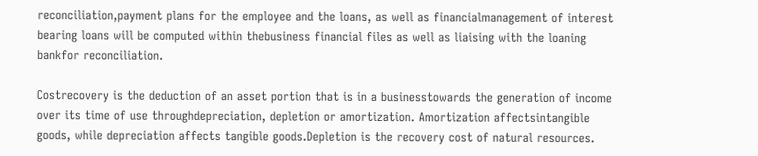reconciliation,payment plans for the employee and the loans, as well as financialmanagement of interest bearing loans will be computed within thebusiness financial files as well as liaising with the loaning bankfor reconciliation.

Costrecovery is the deduction of an asset portion that is in a businesstowards the generation of income over its time of use throughdepreciation, depletion or amortization. Amortization affectsintangible goods, while depreciation affects tangible goods.Depletion is the recovery cost of natural resources.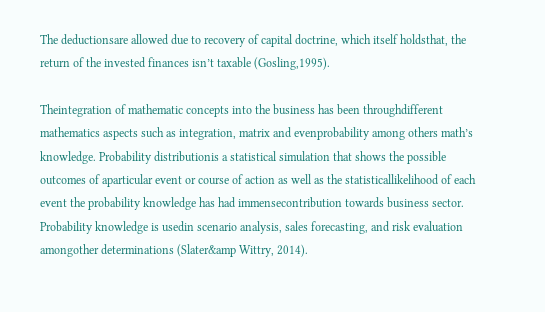The deductionsare allowed due to recovery of capital doctrine, which itself holdsthat, the return of the invested finances isn’t taxable (Gosling,1995).

Theintegration of mathematic concepts into the business has been throughdifferent mathematics aspects such as integration, matrix and evenprobability among others math’s knowledge. Probability distributionis a statistical simulation that shows the possible outcomes of aparticular event or course of action as well as the statisticallikelihood of each event the probability knowledge has had immensecontribution towards business sector. Probability knowledge is usedin scenario analysis, sales forecasting, and risk evaluation amongother determinations (Slater&amp Wittry, 2014).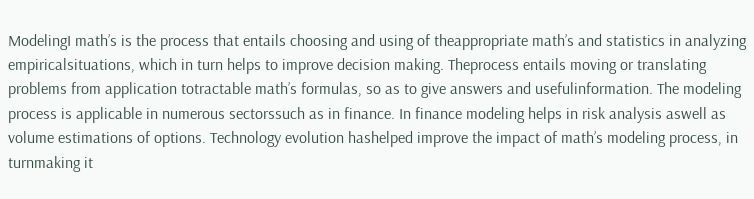ModelingI math’s is the process that entails choosing and using of theappropriate math’s and statistics in analyzing empiricalsituations, which in turn helps to improve decision making. Theprocess entails moving or translating problems from application totractable math’s formulas, so as to give answers and usefulinformation. The modeling process is applicable in numerous sectorssuch as in finance. In finance modeling helps in risk analysis aswell as volume estimations of options. Technology evolution hashelped improve the impact of math’s modeling process, in turnmaking it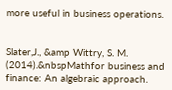more useful in business operations.


Slater,J., &amp Wittry, S. M. (2014).&nbspMathfor business and finance: An algebraic approach.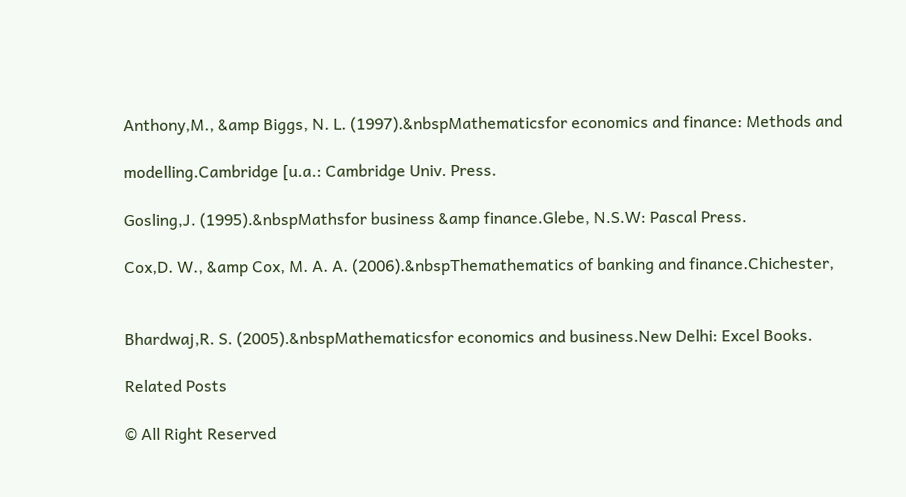Anthony,M., &amp Biggs, N. L. (1997).&nbspMathematicsfor economics and finance: Methods and

modelling.Cambridge [u.a.: Cambridge Univ. Press.

Gosling,J. (1995).&nbspMathsfor business &amp finance.Glebe, N.S.W: Pascal Press.

Cox,D. W., &amp Cox, M. A. A. (2006).&nbspThemathematics of banking and finance.Chichester,


Bhardwaj,R. S. (2005).&nbspMathematicsfor economics and business.New Delhi: Excel Books.

Related Posts

© All Right Reserved